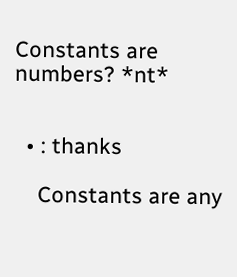Constants are numbers? *nt*


  • : thanks

    Constants are any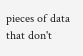pieces of data that don't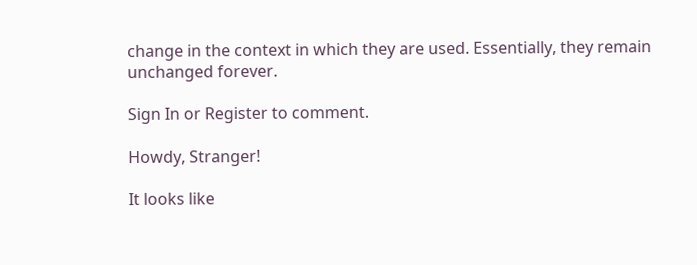change in the context in which they are used. Essentially, they remain unchanged forever.

Sign In or Register to comment.

Howdy, Stranger!

It looks like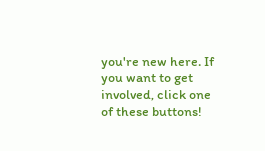you're new here. If you want to get involved, click one of these buttons!